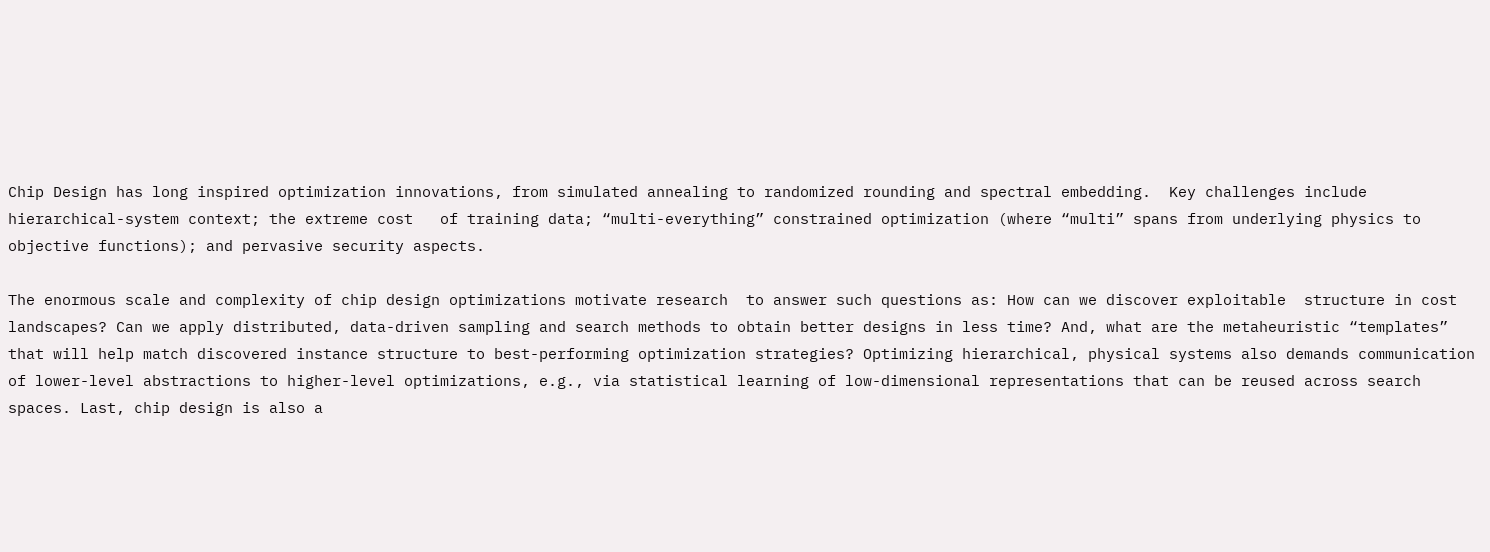Chip Design has long inspired optimization innovations, from simulated annealing to randomized rounding and spectral embedding.  Key challenges include hierarchical-system context; the extreme cost   of training data; “multi-everything” constrained optimization (where “multi” spans from underlying physics to objective functions); and pervasive security aspects.

The enormous scale and complexity of chip design optimizations motivate research  to answer such questions as: How can we discover exploitable  structure in cost landscapes? Can we apply distributed, data-driven sampling and search methods to obtain better designs in less time? And, what are the metaheuristic “templates” that will help match discovered instance structure to best-performing optimization strategies? Optimizing hierarchical, physical systems also demands communication of lower-level abstractions to higher-level optimizations, e.g., via statistical learning of low-dimensional representations that can be reused across search spaces. Last, chip design is also a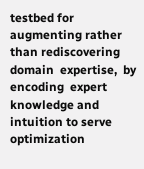testbed for augmenting rather than rediscovering domain  expertise,  by  encoding  expert knowledge and intuition to serve optimization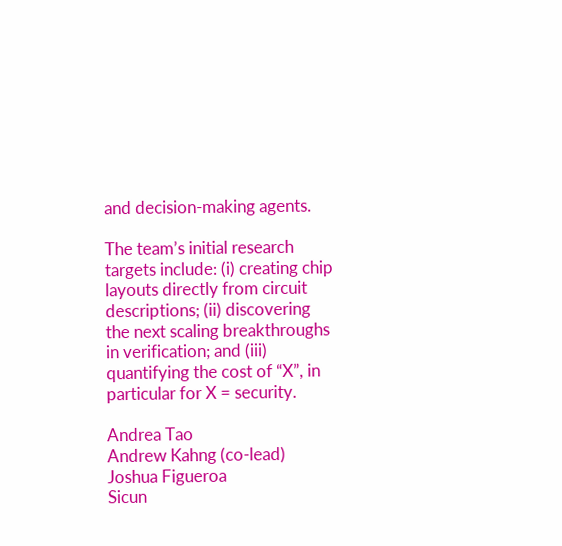and decision-making agents.

The team’s initial research targets include: (i) creating chip layouts directly from circuit descriptions; (ii) discovering the next scaling breakthroughs in verification; and (iii) quantifying the cost of “X”, in particular for X = security.

Andrea Tao
Andrew Kahng (co-lead)
Joshua Figueroa
Sicun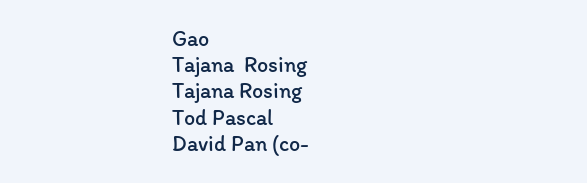Gao
Tajana  Rosing
Tajana Rosing
Tod Pascal
David Pan (co-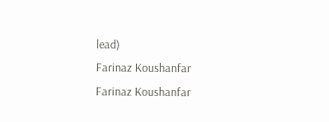lead)
Farinaz Koushanfar
Farinaz Koushanfar